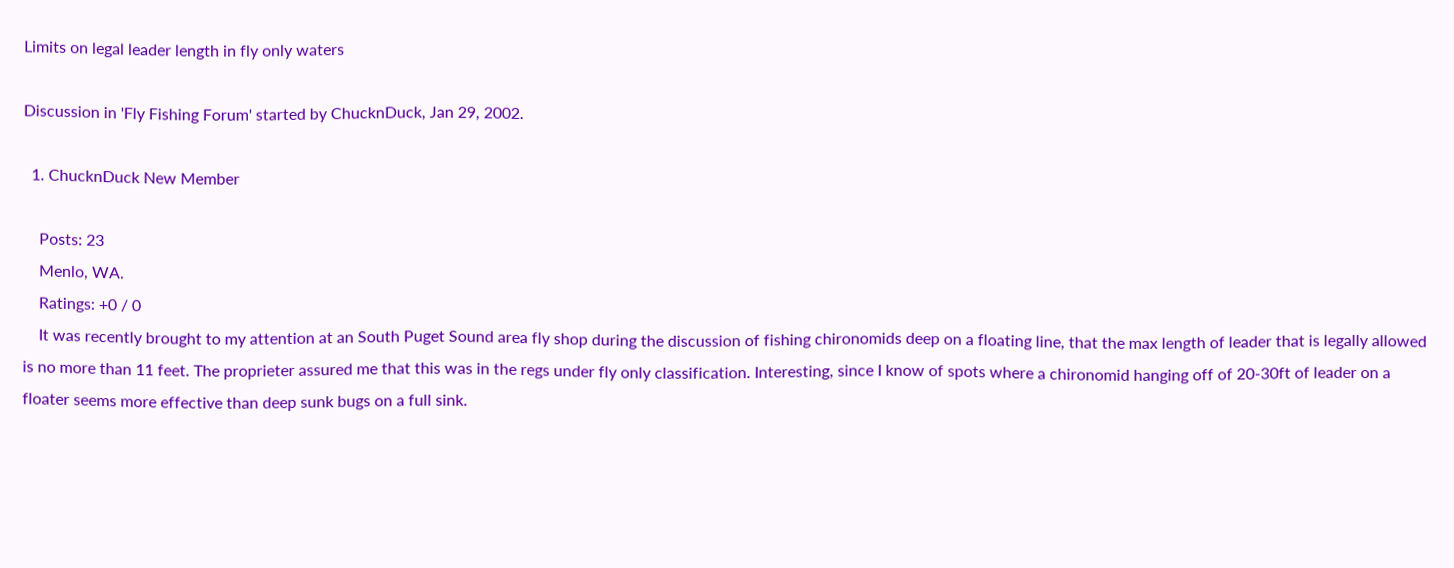Limits on legal leader length in fly only waters

Discussion in 'Fly Fishing Forum' started by ChucknDuck, Jan 29, 2002.

  1. ChucknDuck New Member

    Posts: 23
    Menlo, WA.
    Ratings: +0 / 0
    It was recently brought to my attention at an South Puget Sound area fly shop during the discussion of fishing chironomids deep on a floating line, that the max length of leader that is legally allowed is no more than 11 feet. The proprieter assured me that this was in the regs under fly only classification. Interesting, since I know of spots where a chironomid hanging off of 20-30ft of leader on a floater seems more effective than deep sunk bugs on a full sink.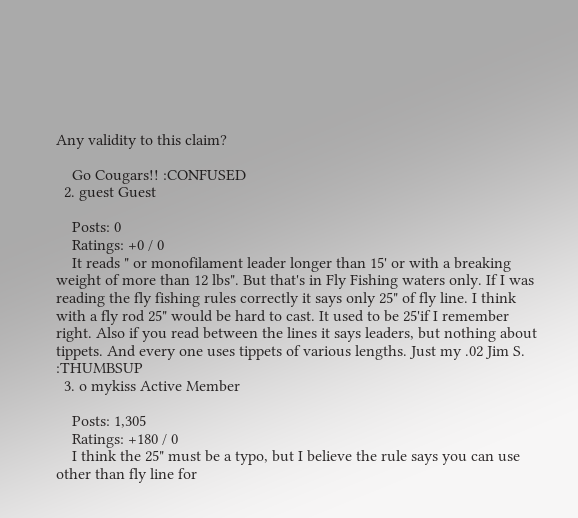Any validity to this claim?

    Go Cougars!! :CONFUSED
  2. guest Guest

    Posts: 0
    Ratings: +0 / 0
    It reads " or monofilament leader longer than 15' or with a breaking weight of more than 12 lbs". But that's in Fly Fishing waters only. If I was reading the fly fishing rules correctly it says only 25" of fly line. I think with a fly rod 25" would be hard to cast. It used to be 25'if I remember right. Also if you read between the lines it says leaders, but nothing about tippets. And every one uses tippets of various lengths. Just my .02 Jim S. :THUMBSUP
  3. o mykiss Active Member

    Posts: 1,305
    Ratings: +180 / 0
    I think the 25" must be a typo, but I believe the rule says you can use other than fly line for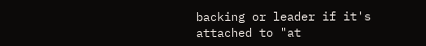backing or leader if it's attached to "at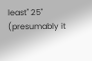least" 25" (presumably it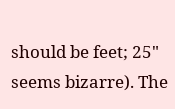should be feet; 25" seems bizarre). The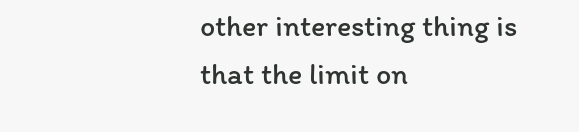other interesting thing is that the limit on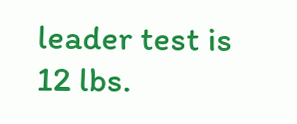leader test is 12 lbs.